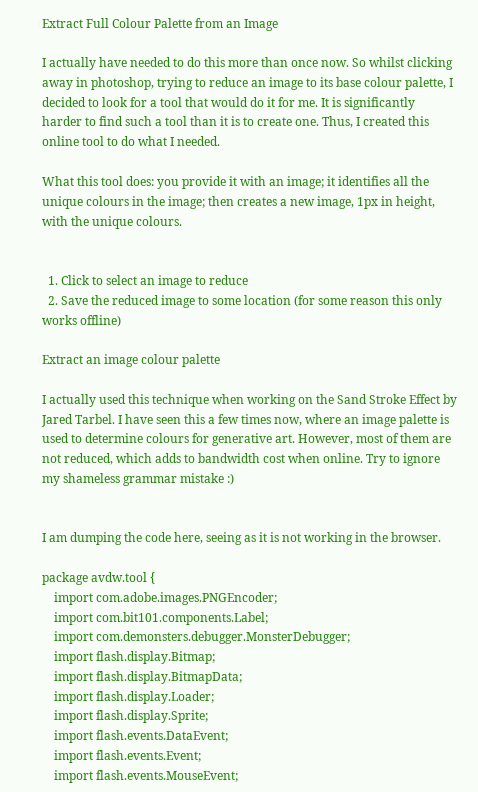Extract Full Colour Palette from an Image

I actually have needed to do this more than once now. So whilst clicking away in photoshop, trying to reduce an image to its base colour palette, I decided to look for a tool that would do it for me. It is significantly harder to find such a tool than it is to create one. Thus, I created this online tool to do what I needed.

What this tool does: you provide it with an image; it identifies all the unique colours in the image; then creates a new image, 1px in height, with the unique colours.


  1. Click to select an image to reduce
  2. Save the reduced image to some location (for some reason this only works offline)

Extract an image colour palette

I actually used this technique when working on the Sand Stroke Effect by Jared Tarbel. I have seen this a few times now, where an image palette is used to determine colours for generative art. However, most of them are not reduced, which adds to bandwidth cost when online. Try to ignore my shameless grammar mistake :)


I am dumping the code here, seeing as it is not working in the browser.

package avdw.tool {
    import com.adobe.images.PNGEncoder;
    import com.bit101.components.Label;
    import com.demonsters.debugger.MonsterDebugger;
    import flash.display.Bitmap;
    import flash.display.BitmapData;
    import flash.display.Loader;
    import flash.display.Sprite;
    import flash.events.DataEvent;
    import flash.events.Event;
    import flash.events.MouseEvent;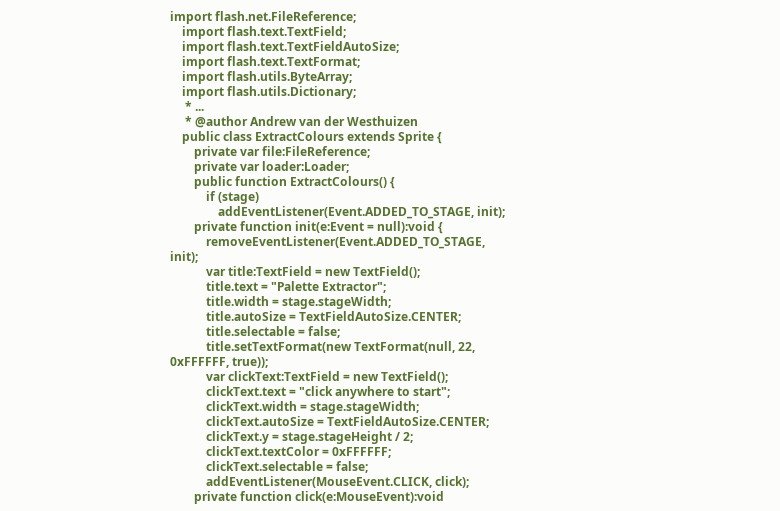import flash.net.FileReference;
    import flash.text.TextField;
    import flash.text.TextFieldAutoSize;
    import flash.text.TextFormat;
    import flash.utils.ByteArray;
    import flash.utils.Dictionary;
     * ...
     * @author Andrew van der Westhuizen
    public class ExtractColours extends Sprite {
        private var file:FileReference;
        private var loader:Loader;
        public function ExtractColours() {
            if (stage)
                addEventListener(Event.ADDED_TO_STAGE, init);
        private function init(e:Event = null):void {
            removeEventListener(Event.ADDED_TO_STAGE, init);
            var title:TextField = new TextField();
            title.text = "Palette Extractor";
            title.width = stage.stageWidth;
            title.autoSize = TextFieldAutoSize.CENTER;
            title.selectable = false;
            title.setTextFormat(new TextFormat(null, 22, 0xFFFFFF, true));
            var clickText:TextField = new TextField();
            clickText.text = "click anywhere to start";
            clickText.width = stage.stageWidth;
            clickText.autoSize = TextFieldAutoSize.CENTER;
            clickText.y = stage.stageHeight / 2;
            clickText.textColor = 0xFFFFFF;
            clickText.selectable = false;
            addEventListener(MouseEvent.CLICK, click);
        private function click(e:MouseEvent):void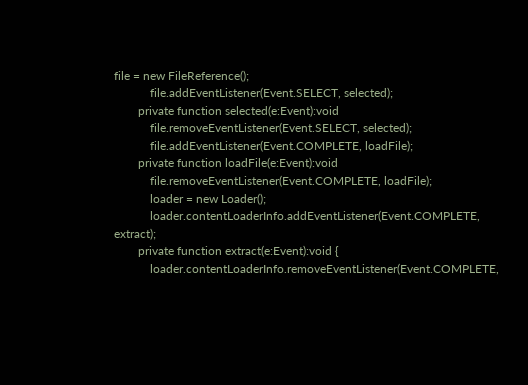file = new FileReference();
            file.addEventListener(Event.SELECT, selected);
        private function selected(e:Event):void
            file.removeEventListener(Event.SELECT, selected);
            file.addEventListener(Event.COMPLETE, loadFile);
        private function loadFile(e:Event):void
            file.removeEventListener(Event.COMPLETE, loadFile);
            loader = new Loader();
            loader.contentLoaderInfo.addEventListener(Event.COMPLETE, extract);
        private function extract(e:Event):void {
            loader.contentLoaderInfo.removeEventListener(Event.COMPLETE,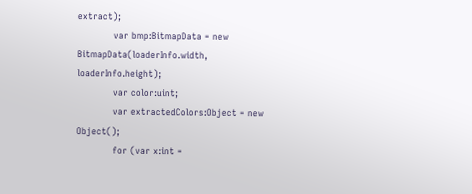extract);
            var bmp:BitmapData = new BitmapData(loaderInfo.width, loaderInfo.height);
            var color:uint;
            var extractedColors:Object = new Object();
            for (var x:int =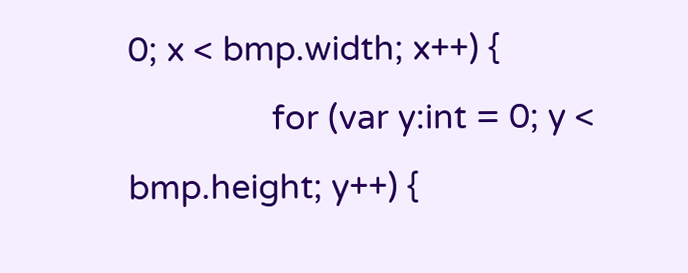0; x < bmp.width; x++) {
                for (var y:int = 0; y < bmp.height; y++) {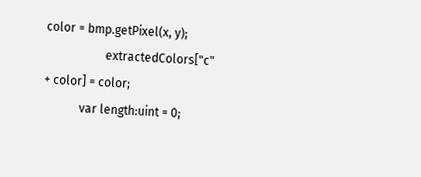color = bmp.getPixel(x, y);
                    extractedColors["c" + color] = color;
            var length:uint = 0;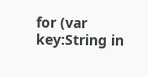for (var key:String in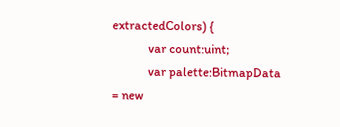extractedColors) {
            var count:uint;
            var palette:BitmapData = new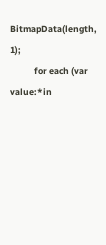BitmapData(length, 1);
            for each (var value:*in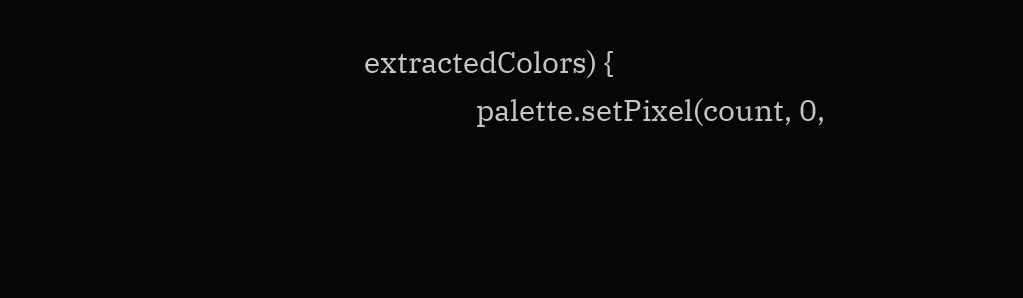extractedColors) {
                palette.setPixel(count, 0,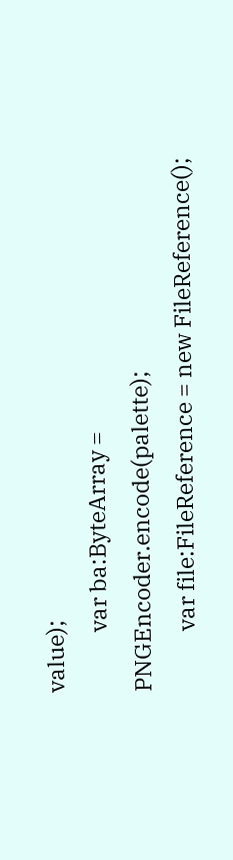value);
            var ba:ByteArray = PNGEncoder.encode(palette);
            var file:FileReference = new FileReference();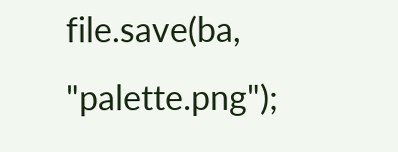file.save(ba, "palette.png");